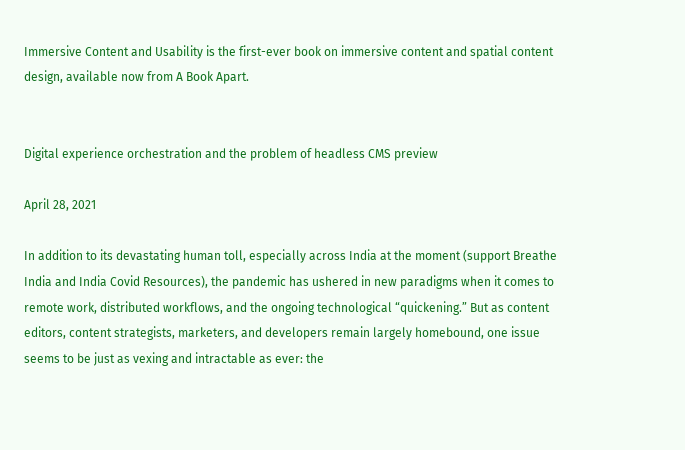Immersive Content and Usability is the first-ever book on immersive content and spatial content design, available now from A Book Apart.


Digital experience orchestration and the problem of headless CMS preview

April 28, 2021

In addition to its devastating human toll, especially across India at the moment (support Breathe India and India Covid Resources), the pandemic has ushered in new paradigms when it comes to remote work, distributed workflows, and the ongoing technological “quickening.” But as content editors, content strategists, marketers, and developers remain largely homebound, one issue seems to be just as vexing and intractable as ever: the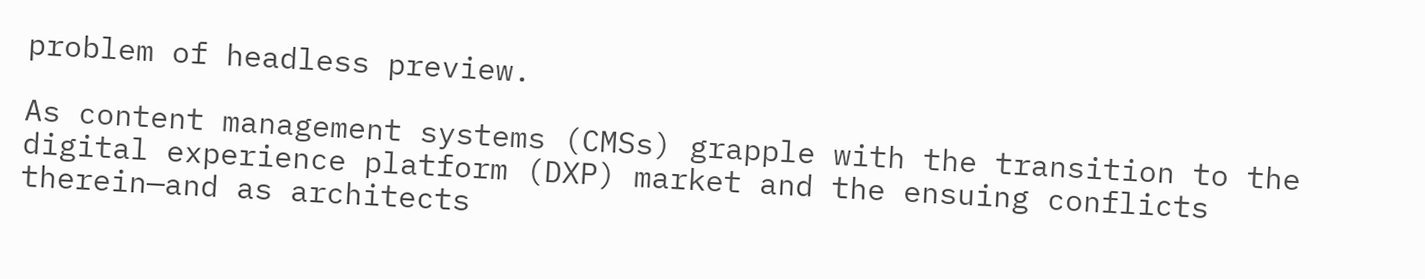problem of headless preview.

As content management systems (CMSs) grapple with the transition to the digital experience platform (DXP) market and the ensuing conflicts therein—and as architects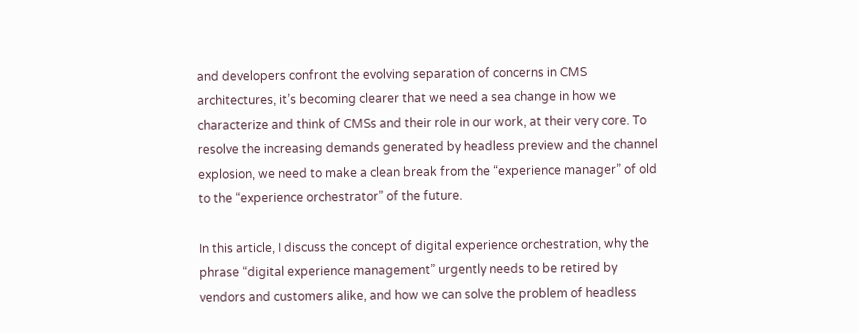and developers confront the evolving separation of concerns in CMS architectures, it’s becoming clearer that we need a sea change in how we characterize and think of CMSs and their role in our work, at their very core. To resolve the increasing demands generated by headless preview and the channel explosion, we need to make a clean break from the “experience manager” of old to the “experience orchestrator” of the future.

In this article, I discuss the concept of digital experience orchestration, why the phrase “digital experience management” urgently needs to be retired by vendors and customers alike, and how we can solve the problem of headless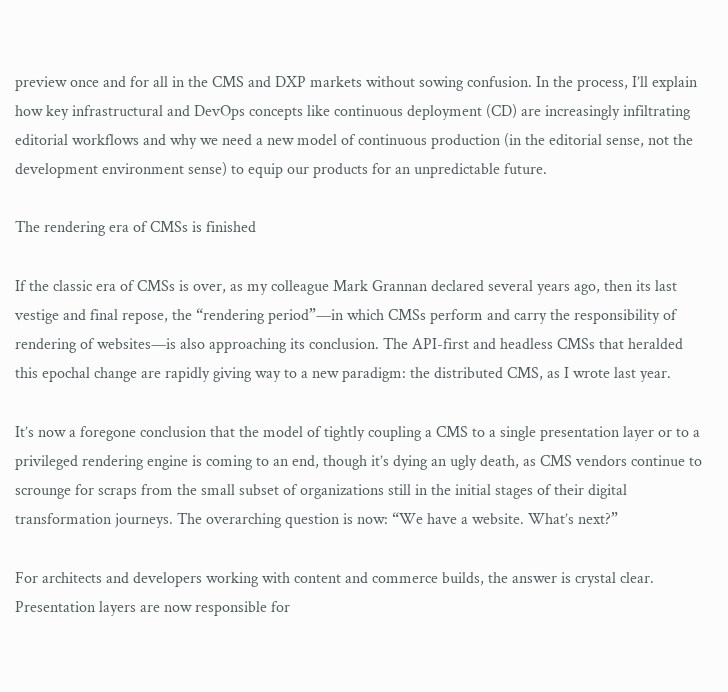preview once and for all in the CMS and DXP markets without sowing confusion. In the process, I’ll explain how key infrastructural and DevOps concepts like continuous deployment (CD) are increasingly infiltrating editorial workflows and why we need a new model of continuous production (in the editorial sense, not the development environment sense) to equip our products for an unpredictable future.

The rendering era of CMSs is finished

If the classic era of CMSs is over, as my colleague Mark Grannan declared several years ago, then its last vestige and final repose, the “rendering period”—in which CMSs perform and carry the responsibility of rendering of websites—is also approaching its conclusion. The API-first and headless CMSs that heralded this epochal change are rapidly giving way to a new paradigm: the distributed CMS, as I wrote last year.

It’s now a foregone conclusion that the model of tightly coupling a CMS to a single presentation layer or to a privileged rendering engine is coming to an end, though it’s dying an ugly death, as CMS vendors continue to scrounge for scraps from the small subset of organizations still in the initial stages of their digital transformation journeys. The overarching question is now: “We have a website. What’s next?”

For architects and developers working with content and commerce builds, the answer is crystal clear. Presentation layers are now responsible for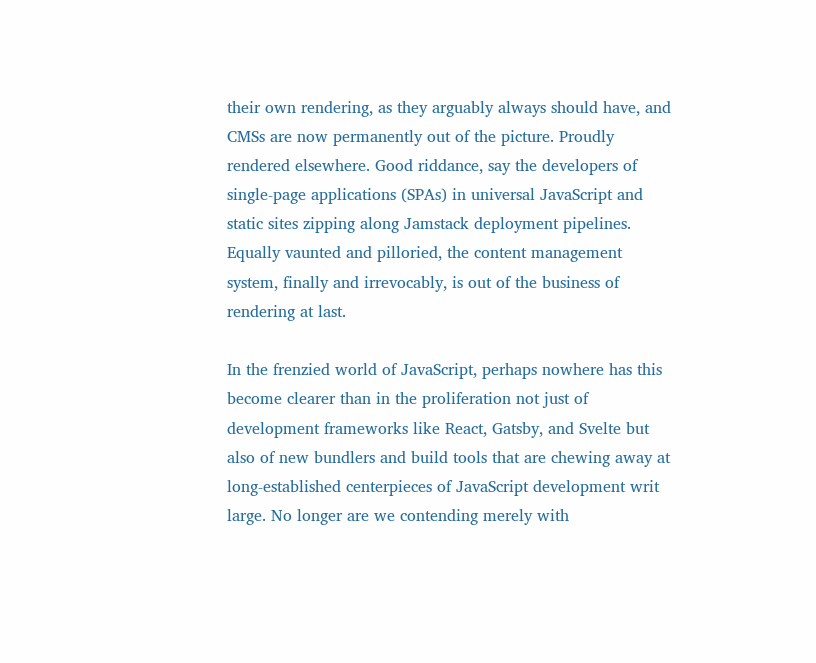their own rendering, as they arguably always should have, and CMSs are now permanently out of the picture. Proudly rendered elsewhere. Good riddance, say the developers of single-page applications (SPAs) in universal JavaScript and static sites zipping along Jamstack deployment pipelines. Equally vaunted and pilloried, the content management system, finally and irrevocably, is out of the business of rendering at last.

In the frenzied world of JavaScript, perhaps nowhere has this become clearer than in the proliferation not just of development frameworks like React, Gatsby, and Svelte but also of new bundlers and build tools that are chewing away at long-established centerpieces of JavaScript development writ large. No longer are we contending merely with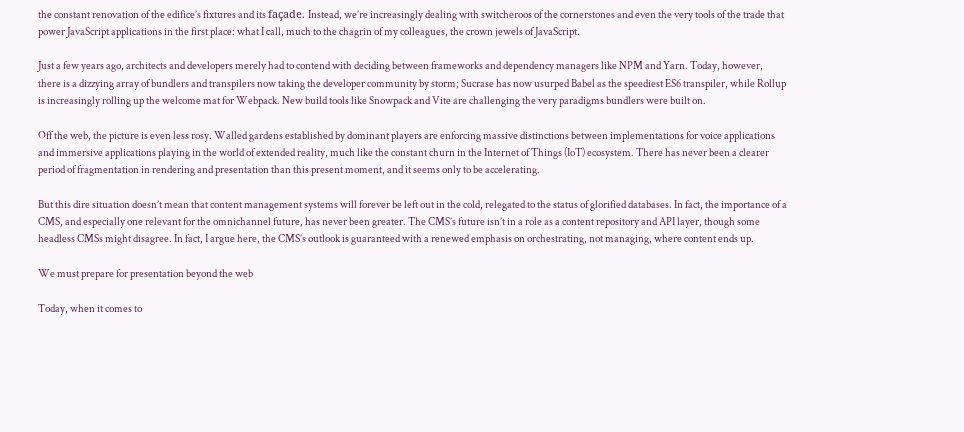the constant renovation of the edifice’s fixtures and its façade. Instead, we’re increasingly dealing with switcheroos of the cornerstones and even the very tools of the trade that power JavaScript applications in the first place: what I call, much to the chagrin of my colleagues, the crown jewels of JavaScript.

Just a few years ago, architects and developers merely had to contend with deciding between frameworks and dependency managers like NPM and Yarn. Today, however, there is a dizzying array of bundlers and transpilers now taking the developer community by storm; Sucrase has now usurped Babel as the speediest ES6 transpiler, while Rollup is increasingly rolling up the welcome mat for Webpack. New build tools like Snowpack and Vite are challenging the very paradigms bundlers were built on.

Off the web, the picture is even less rosy. Walled gardens established by dominant players are enforcing massive distinctions between implementations for voice applications and immersive applications playing in the world of extended reality, much like the constant churn in the Internet of Things (IoT) ecosystem. There has never been a clearer period of fragmentation in rendering and presentation than this present moment, and it seems only to be accelerating.

But this dire situation doesn’t mean that content management systems will forever be left out in the cold, relegated to the status of glorified databases. In fact, the importance of a CMS, and especially one relevant for the omnichannel future, has never been greater. The CMS’s future isn’t in a role as a content repository and API layer, though some headless CMSs might disagree. In fact, I argue here, the CMS’s outlook is guaranteed with a renewed emphasis on orchestrating, not managing, where content ends up.

We must prepare for presentation beyond the web

Today, when it comes to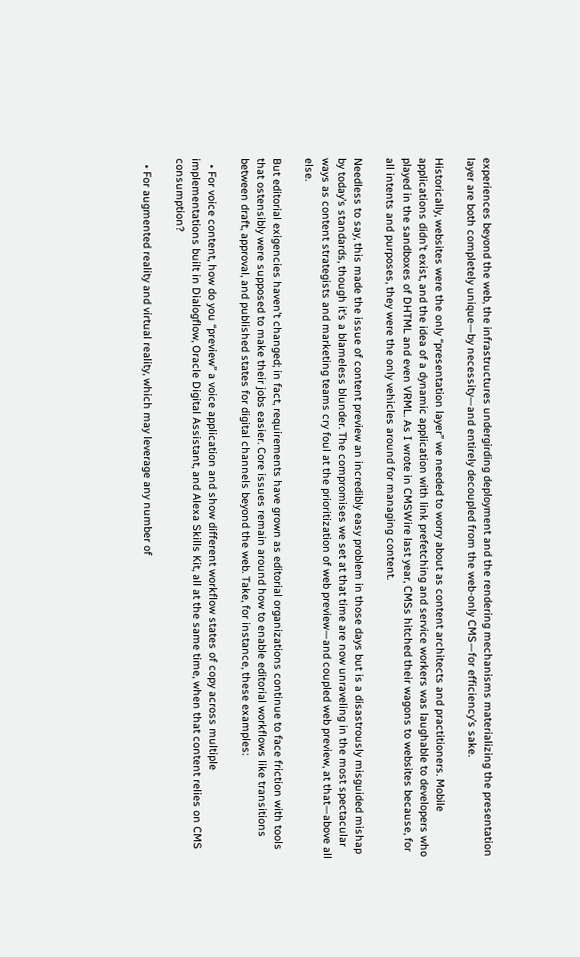experiences beyond the web, the infrastructures undergirding deployment and the rendering mechanisms materializing the presentation layer are both completely unique—by necessity—and entirely decoupled from the web-only CMS—for efficiency’s sake.

Historically, websites were the only “presentation layer” we needed to worry about as content architects and practitioners. Mobile applications didn’t exist, and the idea of a dynamic application with link prefetching and service workers was laughable to developers who played in the sandboxes of DHTML and even VRML. As I wrote in CMSWire last year, CMSs hitched their wagons to websites because, for all intents and purposes, they were the only vehicles around for managing content.

Needless to say, this made the issue of content preview an incredibly easy problem in those days but is a disastrously misguided mishap by today’s standards, though it’s a blameless blunder. The compromises we set at that time are now unraveling in the most spectacular ways as content strategists and marketing teams cry foul at the prioritization of web preview—and coupled web preview, at that—above all else.

But editorial exigencies haven’t changed; in fact, requirements have grown as editorial organizations continue to face friction with tools that ostensibly were supposed to make their jobs easier. Core issues remain around how to enable editorial workflows like transitions between draft, approval, and published states for digital channels beyond the web. Take, for instance, these examples:

  • For voice content, how do you “preview” a voice application and show different workflow states of copy across multiple implementations built in Dialogflow, Oracle Digital Assistant, and Alexa Skills Kit, all at the same time, when that content relies on CMS consumption?

  • For augmented reality and virtual reality, which may leverage any number of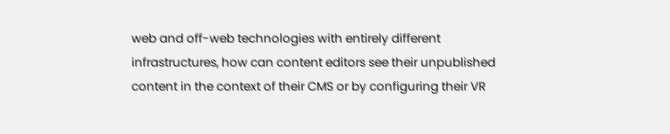web and off-web technologies with entirely different infrastructures, how can content editors see their unpublished content in the context of their CMS or by configuring their VR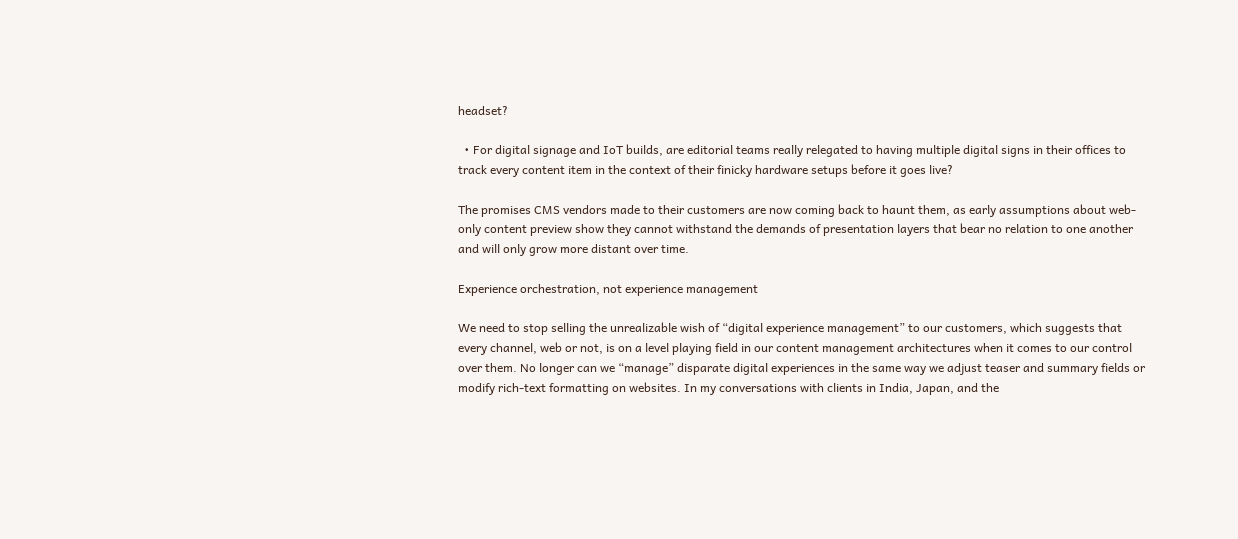headset?

  • For digital signage and IoT builds, are editorial teams really relegated to having multiple digital signs in their offices to track every content item in the context of their finicky hardware setups before it goes live?

The promises CMS vendors made to their customers are now coming back to haunt them, as early assumptions about web-only content preview show they cannot withstand the demands of presentation layers that bear no relation to one another and will only grow more distant over time.

Experience orchestration, not experience management

We need to stop selling the unrealizable wish of “digital experience management” to our customers, which suggests that every channel, web or not, is on a level playing field in our content management architectures when it comes to our control over them. No longer can we “manage” disparate digital experiences in the same way we adjust teaser and summary fields or modify rich-text formatting on websites. In my conversations with clients in India, Japan, and the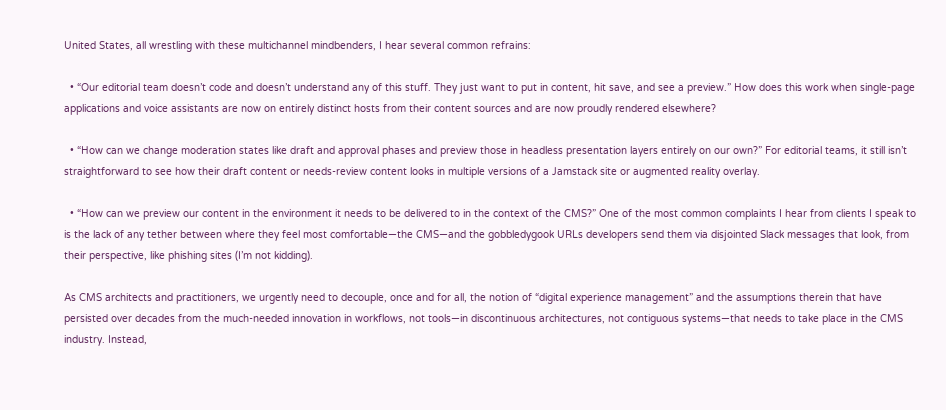United States, all wrestling with these multichannel mindbenders, I hear several common refrains:

  • “Our editorial team doesn’t code and doesn’t understand any of this stuff. They just want to put in content, hit save, and see a preview.” How does this work when single-page applications and voice assistants are now on entirely distinct hosts from their content sources and are now proudly rendered elsewhere?

  • “How can we change moderation states like draft and approval phases and preview those in headless presentation layers entirely on our own?” For editorial teams, it still isn’t straightforward to see how their draft content or needs-review content looks in multiple versions of a Jamstack site or augmented reality overlay.

  • “How can we preview our content in the environment it needs to be delivered to in the context of the CMS?” One of the most common complaints I hear from clients I speak to is the lack of any tether between where they feel most comfortable—the CMS—and the gobbledygook URLs developers send them via disjointed Slack messages that look, from their perspective, like phishing sites (I’m not kidding).

As CMS architects and practitioners, we urgently need to decouple, once and for all, the notion of “digital experience management” and the assumptions therein that have persisted over decades from the much-needed innovation in workflows, not tools—in discontinuous architectures, not contiguous systems—that needs to take place in the CMS industry. Instead,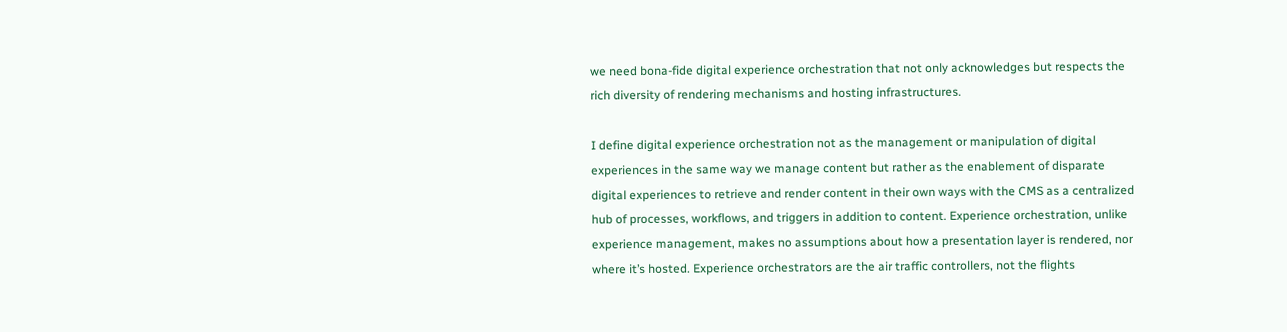we need bona-fide digital experience orchestration that not only acknowledges but respects the rich diversity of rendering mechanisms and hosting infrastructures.

I define digital experience orchestration not as the management or manipulation of digital experiences in the same way we manage content but rather as the enablement of disparate digital experiences to retrieve and render content in their own ways with the CMS as a centralized hub of processes, workflows, and triggers in addition to content. Experience orchestration, unlike experience management, makes no assumptions about how a presentation layer is rendered, nor where it’s hosted. Experience orchestrators are the air traffic controllers, not the flights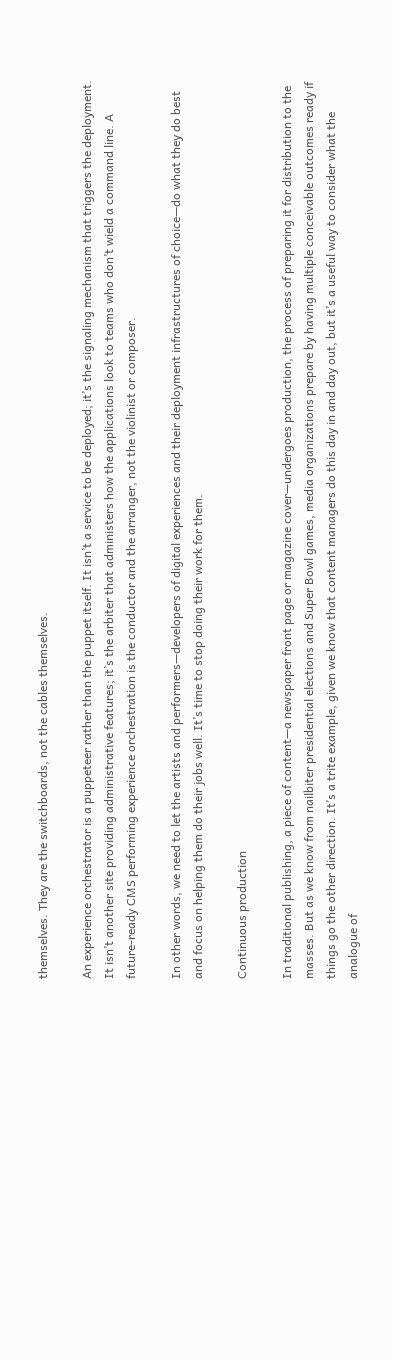themselves. They are the switchboards, not the cables themselves.

An experience orchestrator is a puppeteer rather than the puppet itself. It isn’t a service to be deployed; it’s the signaling mechanism that triggers the deployment. It isn’t another site providing administrative features; it’s the arbiter that administers how the applications look to teams who don’t wield a command line. A future-ready CMS performing experience orchestration is the conductor and the arranger, not the violinist or composer.

In other words, we need to let the artists and performers—developers of digital experiences and their deployment infrastructures of choice—do what they do best and focus on helping them do their jobs well. It’s time to stop doing their work for them.

Continuous production

In traditional publishing, a piece of content—a newspaper front page or magazine cover—undergoes production, the process of preparing it for distribution to the masses. But as we know from nailbiter presidential elections and Super Bowl games, media organizations prepare by having multiple conceivable outcomes ready if things go the other direction. It’s a trite example, given we know that content managers do this day in and day out, but it’s a useful way to consider what the analogue of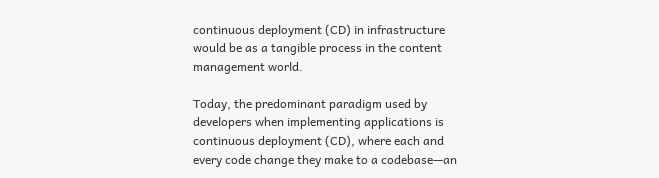continuous deployment (CD) in infrastructure would be as a tangible process in the content management world.

Today, the predominant paradigm used by developers when implementing applications is continuous deployment (CD), where each and every code change they make to a codebase—an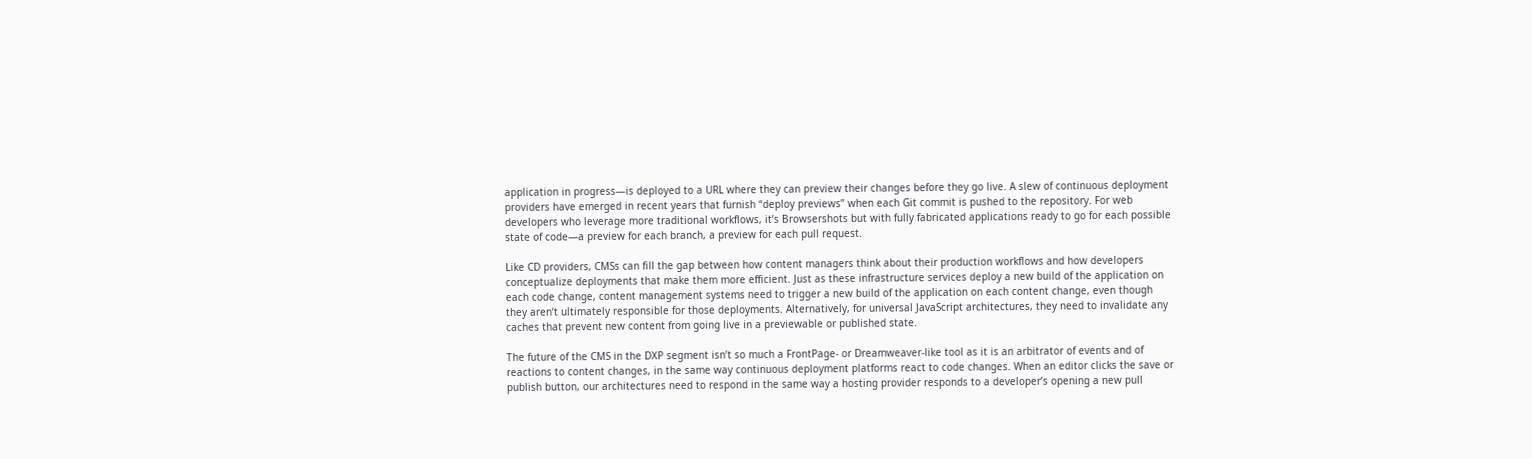application in progress—is deployed to a URL where they can preview their changes before they go live. A slew of continuous deployment providers have emerged in recent years that furnish “deploy previews” when each Git commit is pushed to the repository. For web developers who leverage more traditional workflows, it’s Browsershots but with fully fabricated applications ready to go for each possible state of code—a preview for each branch, a preview for each pull request.

Like CD providers, CMSs can fill the gap between how content managers think about their production workflows and how developers conceptualize deployments that make them more efficient. Just as these infrastructure services deploy a new build of the application on each code change, content management systems need to trigger a new build of the application on each content change, even though they aren’t ultimately responsible for those deployments. Alternatively, for universal JavaScript architectures, they need to invalidate any caches that prevent new content from going live in a previewable or published state.

The future of the CMS in the DXP segment isn’t so much a FrontPage- or Dreamweaver-like tool as it is an arbitrator of events and of reactions to content changes, in the same way continuous deployment platforms react to code changes. When an editor clicks the save or publish button, our architectures need to respond in the same way a hosting provider responds to a developer’s opening a new pull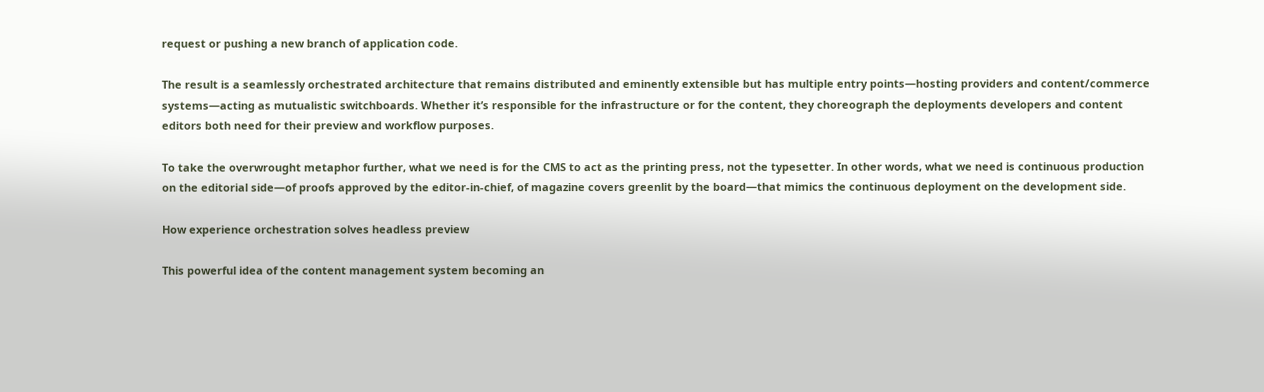request or pushing a new branch of application code.

The result is a seamlessly orchestrated architecture that remains distributed and eminently extensible but has multiple entry points—hosting providers and content/commerce systems—acting as mutualistic switchboards. Whether it’s responsible for the infrastructure or for the content, they choreograph the deployments developers and content editors both need for their preview and workflow purposes.

To take the overwrought metaphor further, what we need is for the CMS to act as the printing press, not the typesetter. In other words, what we need is continuous production on the editorial side—of proofs approved by the editor-in-chief, of magazine covers greenlit by the board—that mimics the continuous deployment on the development side.

How experience orchestration solves headless preview

This powerful idea of the content management system becoming an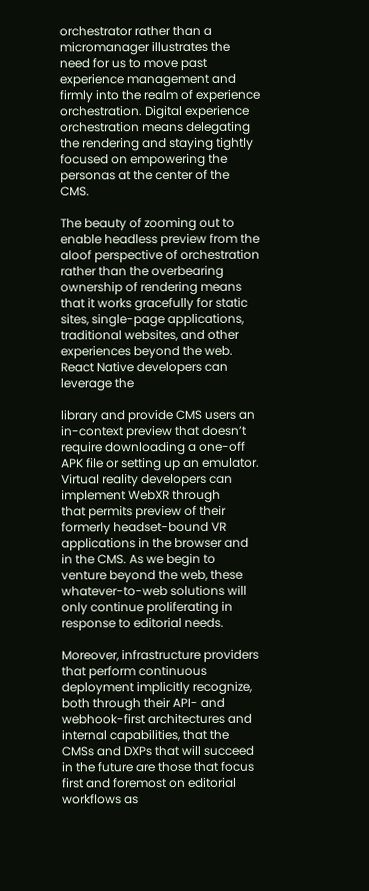orchestrator rather than a micromanager illustrates the need for us to move past experience management and firmly into the realm of experience orchestration. Digital experience orchestration means delegating the rendering and staying tightly focused on empowering the personas at the center of the CMS.

The beauty of zooming out to enable headless preview from the aloof perspective of orchestration rather than the overbearing ownership of rendering means that it works gracefully for static sites, single-page applications, traditional websites, and other experiences beyond the web. React Native developers can leverage the

library and provide CMS users an in-context preview that doesn’t require downloading a one-off APK file or setting up an emulator. Virtual reality developers can implement WebXR through
that permits preview of their formerly headset-bound VR applications in the browser and in the CMS. As we begin to venture beyond the web, these whatever-to-web solutions will only continue proliferating in response to editorial needs.

Moreover, infrastructure providers that perform continuous deployment implicitly recognize, both through their API- and webhook-first architectures and internal capabilities, that the CMSs and DXPs that will succeed in the future are those that focus first and foremost on editorial workflows as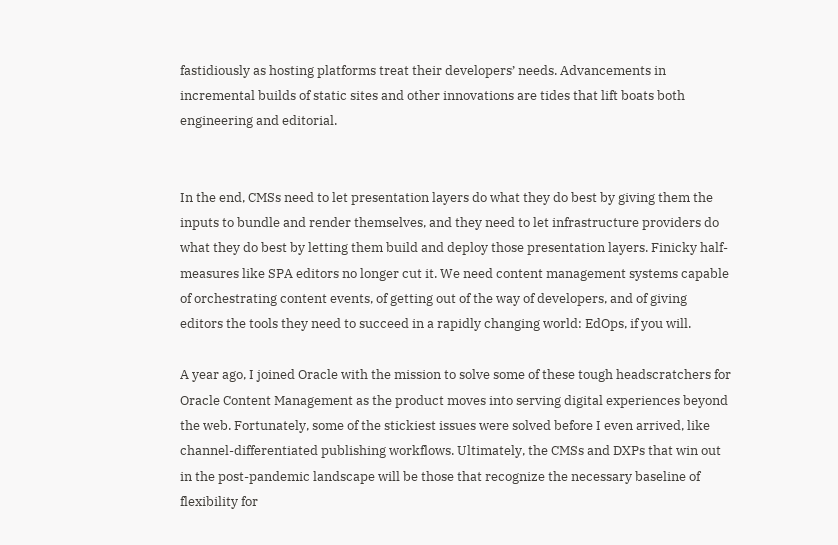fastidiously as hosting platforms treat their developers’ needs. Advancements in incremental builds of static sites and other innovations are tides that lift boats both engineering and editorial.


In the end, CMSs need to let presentation layers do what they do best by giving them the inputs to bundle and render themselves, and they need to let infrastructure providers do what they do best by letting them build and deploy those presentation layers. Finicky half-measures like SPA editors no longer cut it. We need content management systems capable of orchestrating content events, of getting out of the way of developers, and of giving editors the tools they need to succeed in a rapidly changing world: EdOps, if you will.

A year ago, I joined Oracle with the mission to solve some of these tough headscratchers for Oracle Content Management as the product moves into serving digital experiences beyond the web. Fortunately, some of the stickiest issues were solved before I even arrived, like channel-differentiated publishing workflows. Ultimately, the CMSs and DXPs that win out in the post-pandemic landscape will be those that recognize the necessary baseline of flexibility for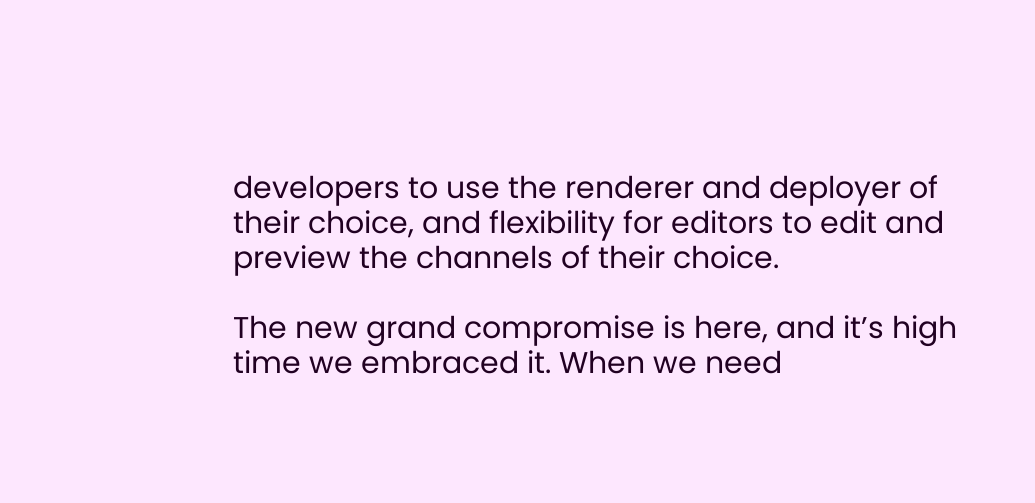developers to use the renderer and deployer of their choice, and flexibility for editors to edit and preview the channels of their choice.

The new grand compromise is here, and it’s high time we embraced it. When we need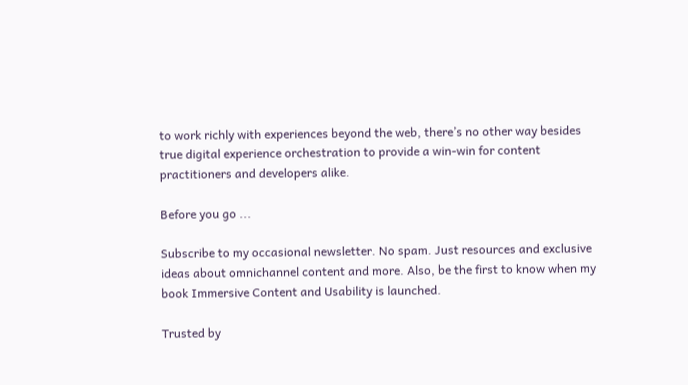to work richly with experiences beyond the web, there’s no other way besides true digital experience orchestration to provide a win-win for content practitioners and developers alike.

Before you go ...

Subscribe to my occasional newsletter. No spam. Just resources and exclusive ideas about omnichannel content and more. Also, be the first to know when my book Immersive Content and Usability is launched.

Trusted by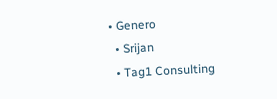• Genero
  • Srijan
  • Tag1 Consulting